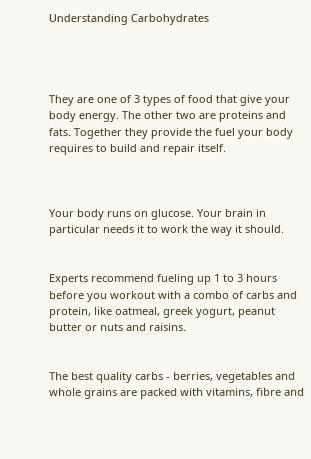Understanding Carbohydrates




They are one of 3 types of food that give your body energy. The other two are proteins and fats. Together they provide the fuel your body requires to build and repair itself.



Your body runs on glucose. Your brain in particular needs it to work the way it should.


Experts recommend fueling up 1 to 3 hours before you workout with a combo of carbs and protein, like oatmeal, greek yogurt, peanut butter or nuts and raisins.


The best quality carbs - berries, vegetables and whole grains are packed with vitamins, fibre and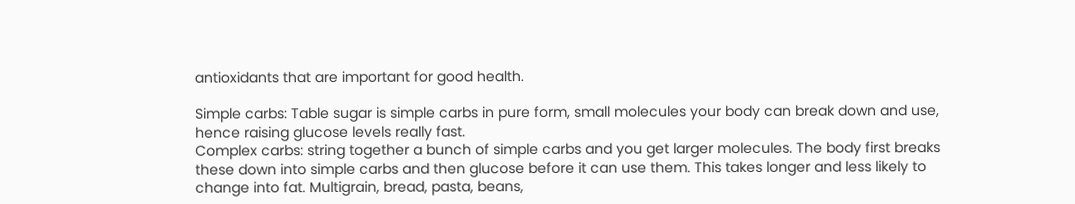antioxidants that are important for good health.

Simple carbs: Table sugar is simple carbs in pure form, small molecules your body can break down and use, hence raising glucose levels really fast.
Complex carbs: string together a bunch of simple carbs and you get larger molecules. The body first breaks these down into simple carbs and then glucose before it can use them. This takes longer and less likely to change into fat. Multigrain, bread, pasta, beans,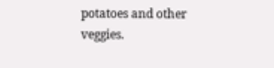potatoes and other veggies.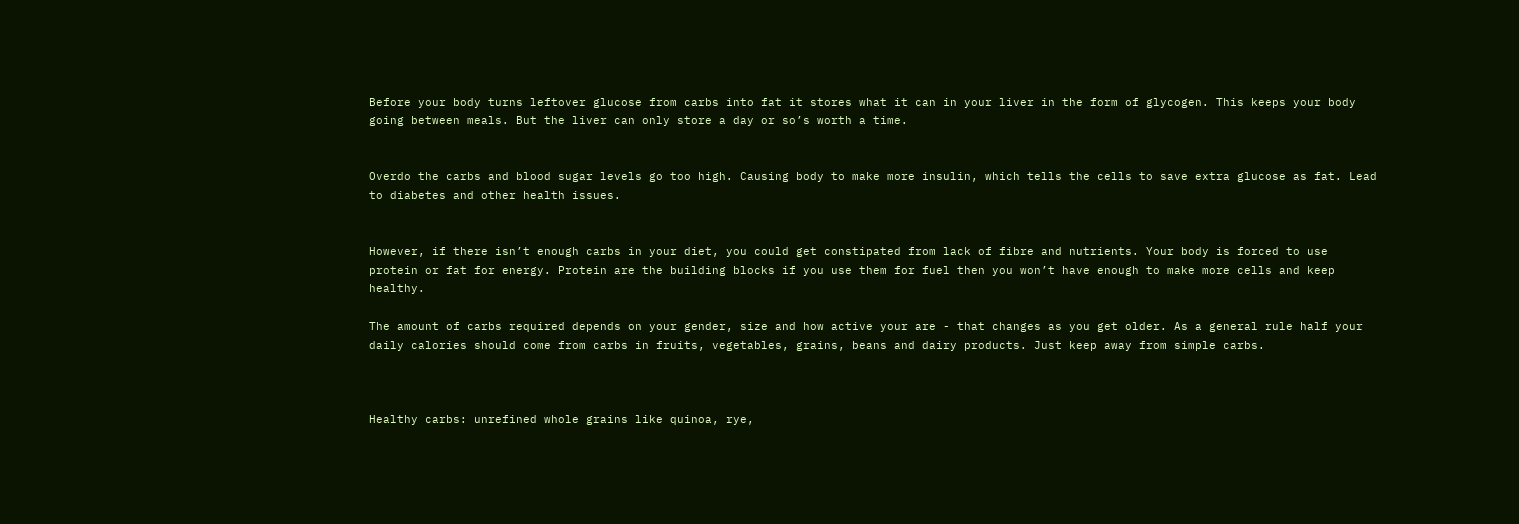Before your body turns leftover glucose from carbs into fat it stores what it can in your liver in the form of glycogen. This keeps your body going between meals. But the liver can only store a day or so’s worth a time.


Overdo the carbs and blood sugar levels go too high. Causing body to make more insulin, which tells the cells to save extra glucose as fat. Lead to diabetes and other health issues.


However, if there isn’t enough carbs in your diet, you could get constipated from lack of fibre and nutrients. Your body is forced to use protein or fat for energy. Protein are the building blocks if you use them for fuel then you won’t have enough to make more cells and keep healthy.

The amount of carbs required depends on your gender, size and how active your are - that changes as you get older. As a general rule half your daily calories should come from carbs in fruits, vegetables, grains, beans and dairy products. Just keep away from simple carbs.



Healthy carbs: unrefined whole grains like quinoa, rye,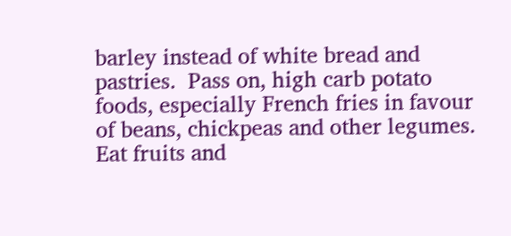barley instead of white bread and pastries.  Pass on, high carb potato foods, especially French fries in favour of beans, chickpeas and other legumes. Eat fruits and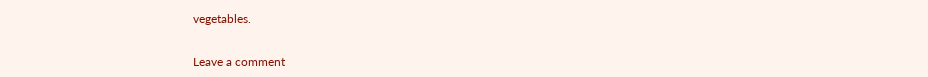vegetables.


Leave a comment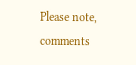Please note, comments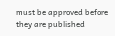must be approved before they are published